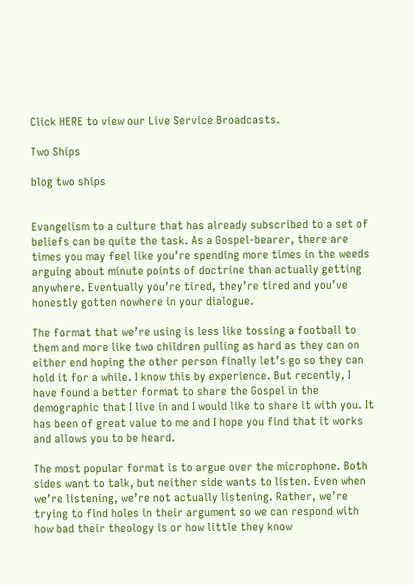Click HERE to view our Live Service Broadcasts.

Two Ships

blog two ships


Evangelism to a culture that has already subscribed to a set of beliefs can be quite the task. As a Gospel-bearer, there are times you may feel like you’re spending more times in the weeds arguing about minute points of doctrine than actually getting anywhere. Eventually you’re tired, they’re tired and you’ve honestly gotten nowhere in your dialogue.

The format that we’re using is less like tossing a football to them and more like two children pulling as hard as they can on either end hoping the other person finally let’s go so they can hold it for a while. I know this by experience. But recently, I have found a better format to share the Gospel in the demographic that I live in and I would like to share it with you. It has been of great value to me and I hope you find that it works and allows you to be heard.

The most popular format is to argue over the microphone. Both sides want to talk, but neither side wants to listen. Even when we’re listening, we’re not actually listening. Rather, we’re trying to find holes in their argument so we can respond with how bad their theology is or how little they know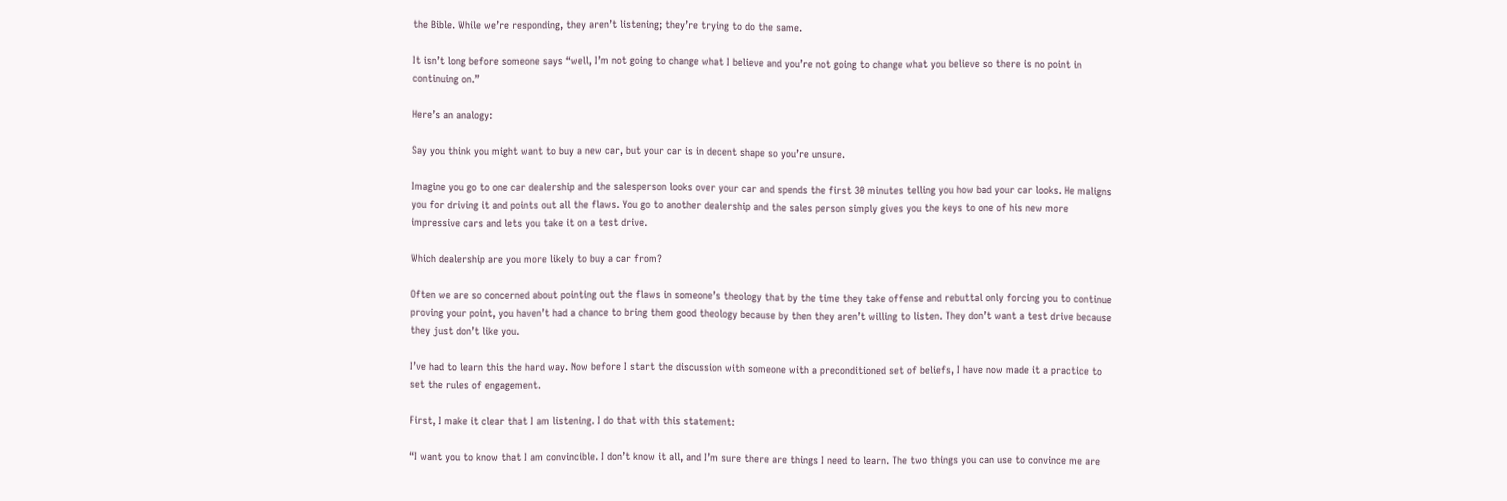the Bible. While we’re responding, they aren’t listening; they’re trying to do the same.

It isn’t long before someone says “well, I’m not going to change what I believe and you’re not going to change what you believe so there is no point in continuing on.”

Here’s an analogy:

Say you think you might want to buy a new car, but your car is in decent shape so you’re unsure.

Imagine you go to one car dealership and the salesperson looks over your car and spends the first 30 minutes telling you how bad your car looks. He maligns you for driving it and points out all the flaws. You go to another dealership and the sales person simply gives you the keys to one of his new more impressive cars and lets you take it on a test drive.

Which dealership are you more likely to buy a car from?

Often we are so concerned about pointing out the flaws in someone’s theology that by the time they take offense and rebuttal only forcing you to continue proving your point, you haven’t had a chance to bring them good theology because by then they aren’t willing to listen. They don’t want a test drive because they just don’t like you.

I’ve had to learn this the hard way. Now before I start the discussion with someone with a preconditioned set of beliefs, I have now made it a practice to set the rules of engagement.

First, I make it clear that I am listening. I do that with this statement:

“I want you to know that I am convincible. I don’t know it all, and I’m sure there are things I need to learn. The two things you can use to convince me are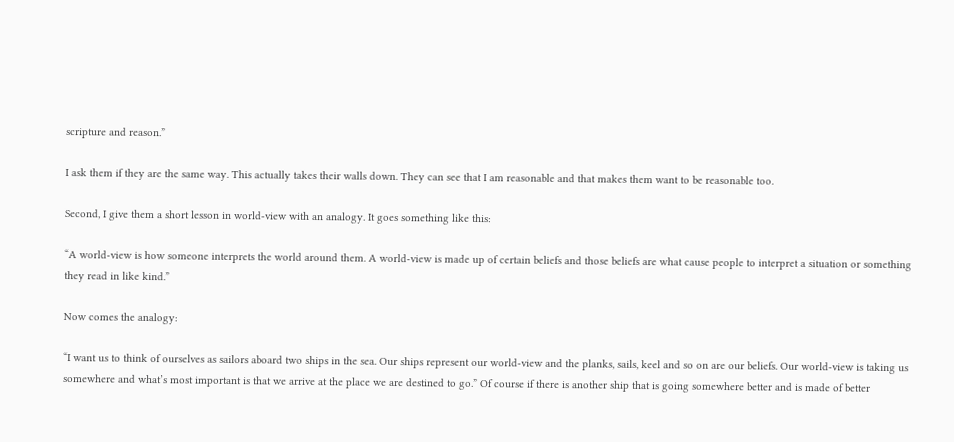scripture and reason.”

I ask them if they are the same way. This actually takes their walls down. They can see that I am reasonable and that makes them want to be reasonable too.

Second, I give them a short lesson in world-view with an analogy. It goes something like this:

“A world-view is how someone interprets the world around them. A world-view is made up of certain beliefs and those beliefs are what cause people to interpret a situation or something they read in like kind.”

Now comes the analogy:

“I want us to think of ourselves as sailors aboard two ships in the sea. Our ships represent our world-view and the planks, sails, keel and so on are our beliefs. Our world-view is taking us somewhere and what’s most important is that we arrive at the place we are destined to go.” Of course if there is another ship that is going somewhere better and is made of better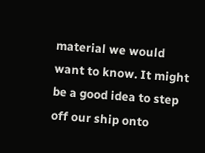material we would want to know. It might be a good idea to step off our ship onto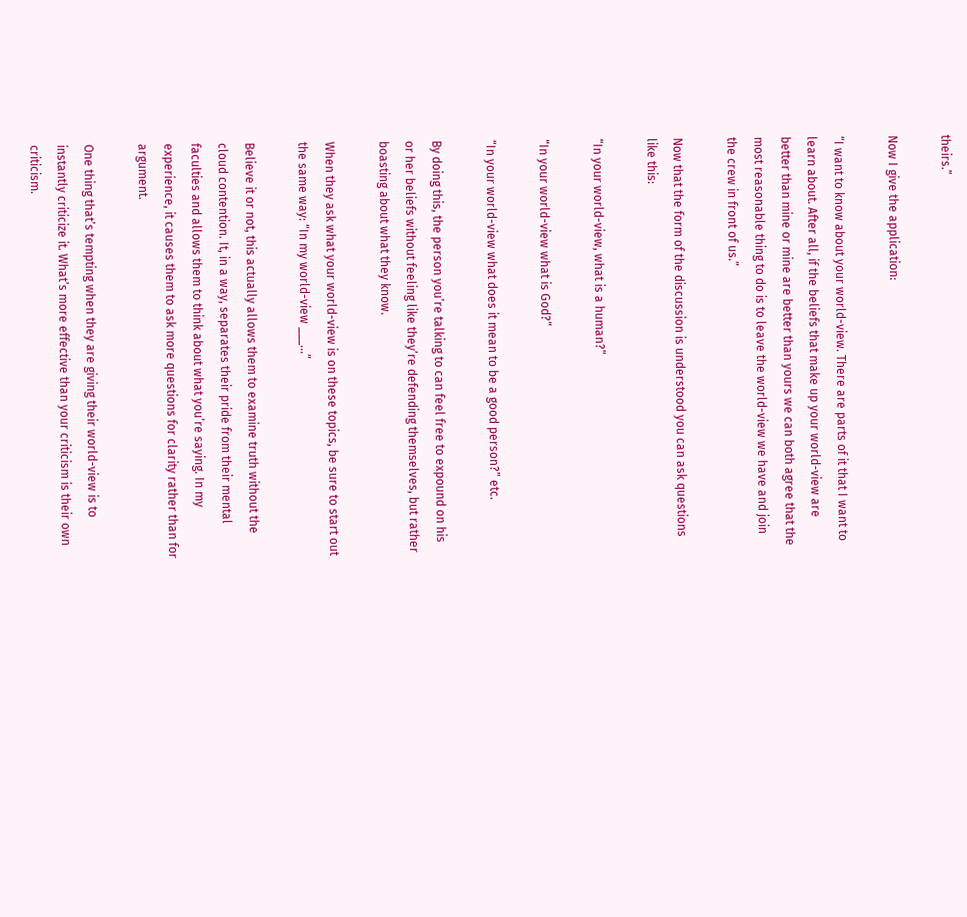theirs.”

Now I give the application:

“I want to know about your world-view. There are parts of it that I want to learn about. After all, if the beliefs that make up your world-view are better than mine or mine are better than yours we can both agree that the most reasonable thing to do is to leave the world-view we have and join the crew in front of us.”

Now that the form of the discussion is understood you can ask questions like this:

“In your world-view, what is a human?”

“In your world-view what is God?”

“In your world-view what does it mean to be a good person?” etc.

By doing this, the person you’re talking to can feel free to expound on his or her beliefs without feeling like they’re defending themselves, but rather boasting about what they know.

When they ask what your world-view is on these topics, be sure to start out the same way: “In my world-view ___...”

Believe it or not, this actually allows them to examine truth without the cloud contention. It, in a way, separates their pride from their mental faculties and allows them to think about what you’re saying. In my experience, it causes them to ask more questions for clarity rather than for argument.

One thing that’s tempting when they are giving their world-view is to instantly criticize it. What’s more effective than your criticism is their own criticism.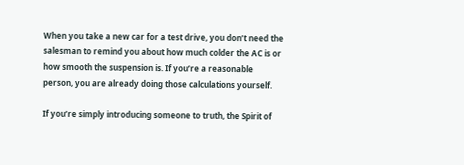When you take a new car for a test drive, you don’t need the salesman to remind you about how much colder the AC is or how smooth the suspension is. If you’re a reasonable person, you are already doing those calculations yourself.

If you’re simply introducing someone to truth, the Spirit of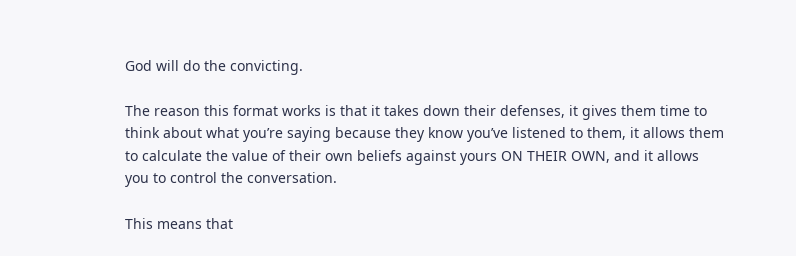God will do the convicting.

The reason this format works is that it takes down their defenses, it gives them time to think about what you’re saying because they know you’ve listened to them, it allows them to calculate the value of their own beliefs against yours ON THEIR OWN, and it allows you to control the conversation.

This means that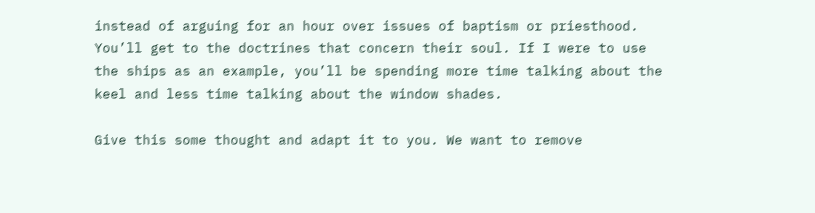instead of arguing for an hour over issues of baptism or priesthood. You’ll get to the doctrines that concern their soul. If I were to use the ships as an example, you’ll be spending more time talking about the keel and less time talking about the window shades.

Give this some thought and adapt it to you. We want to remove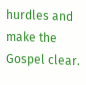hurdles and make the Gospel clear.